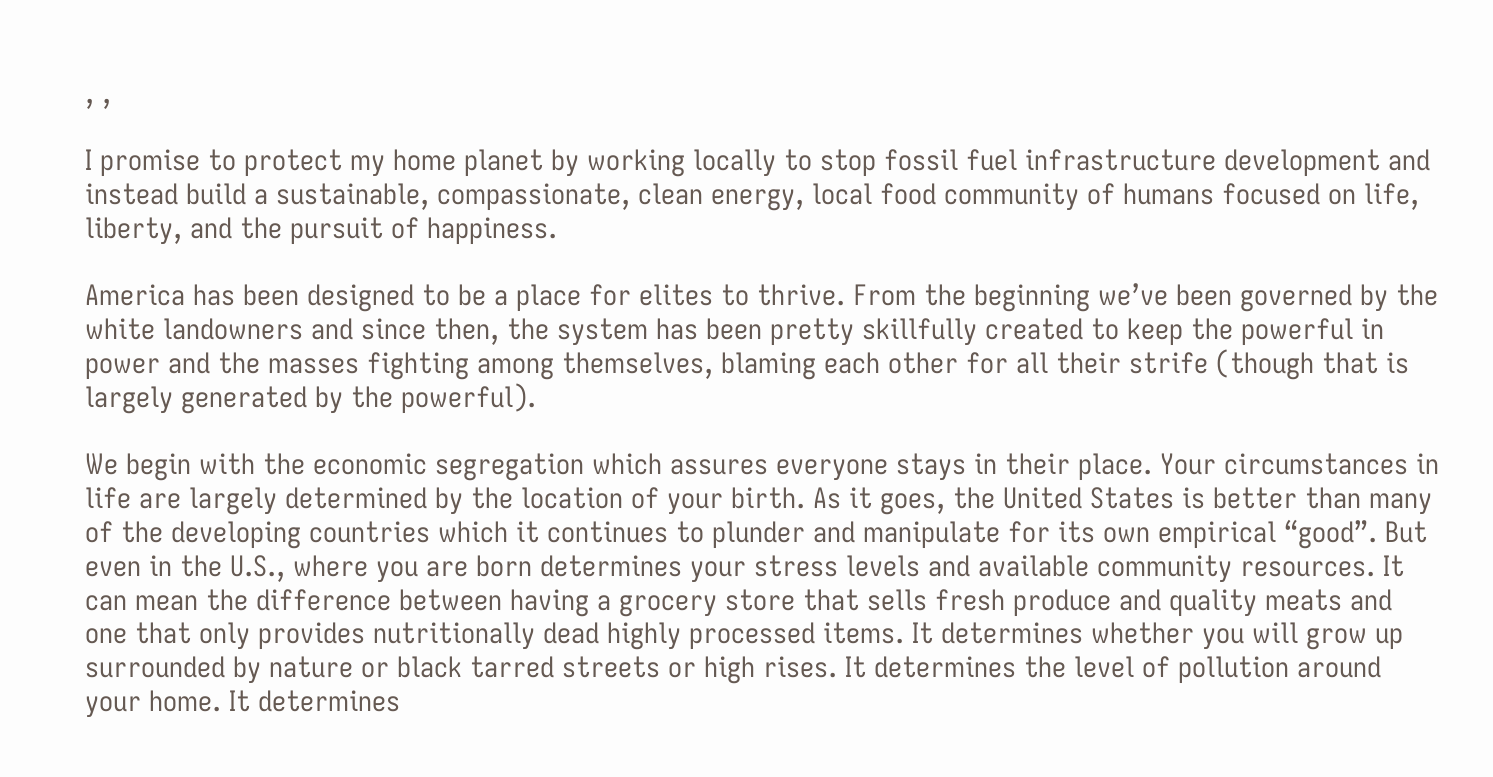, ,

I promise to protect my home planet by working locally to stop fossil fuel infrastructure development and instead build a sustainable, compassionate, clean energy, local food community of humans focused on life, liberty, and the pursuit of happiness.

America has been designed to be a place for elites to thrive. From the beginning we’ve been governed by the white landowners and since then, the system has been pretty skillfully created to keep the powerful in power and the masses fighting among themselves, blaming each other for all their strife (though that is largely generated by the powerful).

We begin with the economic segregation which assures everyone stays in their place. Your circumstances in life are largely determined by the location of your birth. As it goes, the United States is better than many of the developing countries which it continues to plunder and manipulate for its own empirical “good”. But even in the U.S., where you are born determines your stress levels and available community resources. It can mean the difference between having a grocery store that sells fresh produce and quality meats and one that only provides nutritionally dead highly processed items. It determines whether you will grow up surrounded by nature or black tarred streets or high rises. It determines the level of pollution around your home. It determines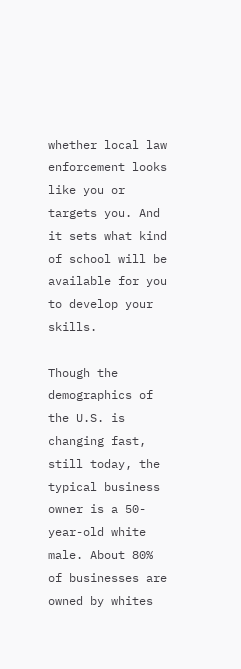whether local law enforcement looks like you or targets you. And it sets what kind of school will be available for you to develop your skills.

Though the demographics of the U.S. is changing fast, still today, the typical business owner is a 50-year-old white male. About 80% of businesses are owned by whites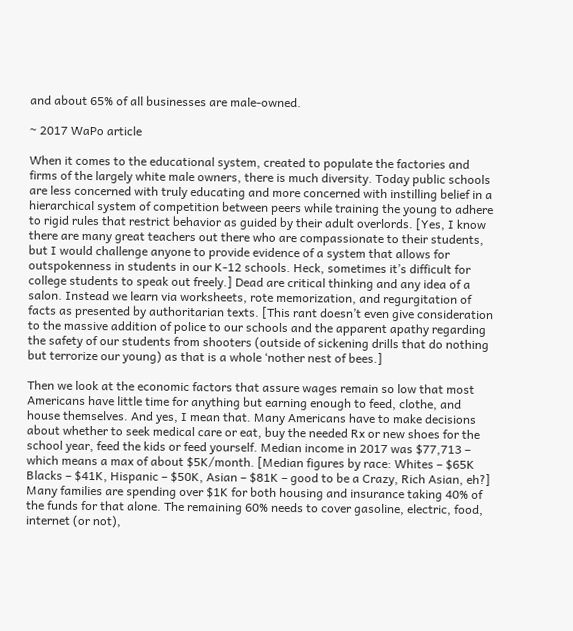and about 65% of all businesses are male-owned.

~ 2017 WaPo article

When it comes to the educational system, created to populate the factories and firms of the largely white male owners, there is much diversity. Today public schools are less concerned with truly educating and more concerned with instilling belief in a hierarchical system of competition between peers while training the young to adhere to rigid rules that restrict behavior as guided by their adult overlords. [Yes, I know there are many great teachers out there who are compassionate to their students, but I would challenge anyone to provide evidence of a system that allows for outspokenness in students in our K-12 schools. Heck, sometimes it’s difficult for college students to speak out freely.] Dead are critical thinking and any idea of a salon. Instead we learn via worksheets, rote memorization, and regurgitation of facts as presented by authoritarian texts. [This rant doesn’t even give consideration to the massive addition of police to our schools and the apparent apathy regarding the safety of our students from shooters (outside of sickening drills that do nothing but terrorize our young) as that is a whole ‘nother nest of bees.]

Then we look at the economic factors that assure wages remain so low that most Americans have little time for anything but earning enough to feed, clothe, and house themselves. And yes, I mean that. Many Americans have to make decisions about whether to seek medical care or eat, buy the needed Rx or new shoes for the school year, feed the kids or feed yourself. Median income in 2017 was $77,713 – which means a max of about $5K/month. [Median figures by race: Whites – $65K Blacks – $41K, Hispanic – $50K, Asian – $81K – good to be a Crazy, Rich Asian, eh?] Many families are spending over $1K for both housing and insurance taking 40% of the funds for that alone. The remaining 60% needs to cover gasoline, electric, food, internet (or not),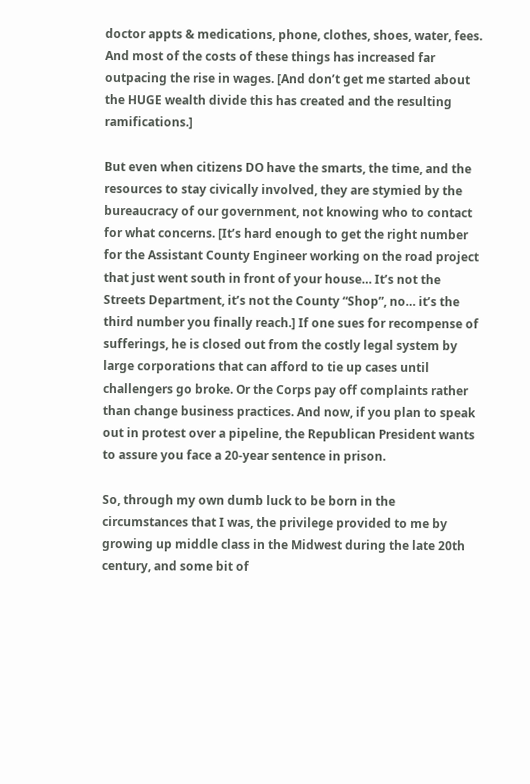doctor appts & medications, phone, clothes, shoes, water, fees. And most of the costs of these things has increased far outpacing the rise in wages. [And don’t get me started about the HUGE wealth divide this has created and the resulting ramifications.]

But even when citizens DO have the smarts, the time, and the resources to stay civically involved, they are stymied by the bureaucracy of our government, not knowing who to contact for what concerns. [It’s hard enough to get the right number for the Assistant County Engineer working on the road project that just went south in front of your house… It’s not the Streets Department, it’s not the County “Shop”, no… it’s the third number you finally reach.] If one sues for recompense of sufferings, he is closed out from the costly legal system by large corporations that can afford to tie up cases until challengers go broke. Or the Corps pay off complaints rather than change business practices. And now, if you plan to speak out in protest over a pipeline, the Republican President wants to assure you face a 20-year sentence in prison.

So, through my own dumb luck to be born in the circumstances that I was, the privilege provided to me by growing up middle class in the Midwest during the late 20th century, and some bit of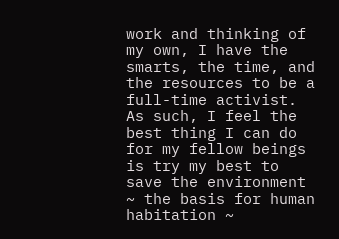work and thinking of my own, I have the smarts, the time, and the resources to be a full-time activist. As such, I feel the best thing I can do for my fellow beings is try my best to save the environment ~ the basis for human habitation ~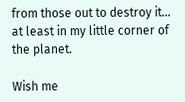from those out to destroy it… at least in my little corner of the planet.

Wish me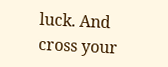luck. And cross your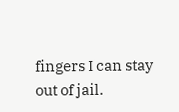fingers I can stay out of jail.